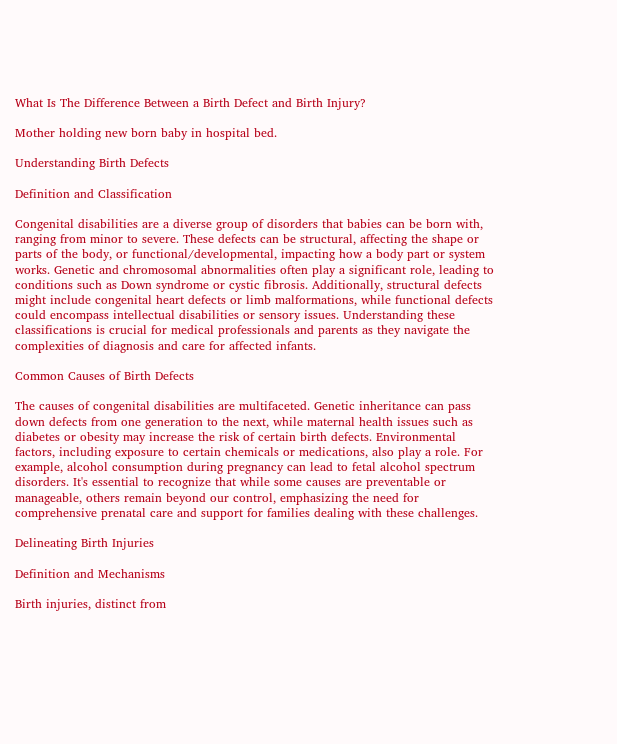What Is The Difference Between a Birth Defect and Birth Injury?

Mother holding new born baby in hospital bed.

Understanding Birth Defects

Definition and Classification

Congenital disabilities are a diverse group of disorders that babies can be born with, ranging from minor to severe. These defects can be structural, affecting the shape or parts of the body, or functional/developmental, impacting how a body part or system works. Genetic and chromosomal abnormalities often play a significant role, leading to conditions such as Down syndrome or cystic fibrosis. Additionally, structural defects might include congenital heart defects or limb malformations, while functional defects could encompass intellectual disabilities or sensory issues. Understanding these classifications is crucial for medical professionals and parents as they navigate the complexities of diagnosis and care for affected infants.

Common Causes of Birth Defects

The causes of congenital disabilities are multifaceted. Genetic inheritance can pass down defects from one generation to the next, while maternal health issues such as diabetes or obesity may increase the risk of certain birth defects. Environmental factors, including exposure to certain chemicals or medications, also play a role. For example, alcohol consumption during pregnancy can lead to fetal alcohol spectrum disorders. It's essential to recognize that while some causes are preventable or manageable, others remain beyond our control, emphasizing the need for comprehensive prenatal care and support for families dealing with these challenges.

Delineating Birth Injuries

Definition and Mechanisms

Birth injuries, distinct from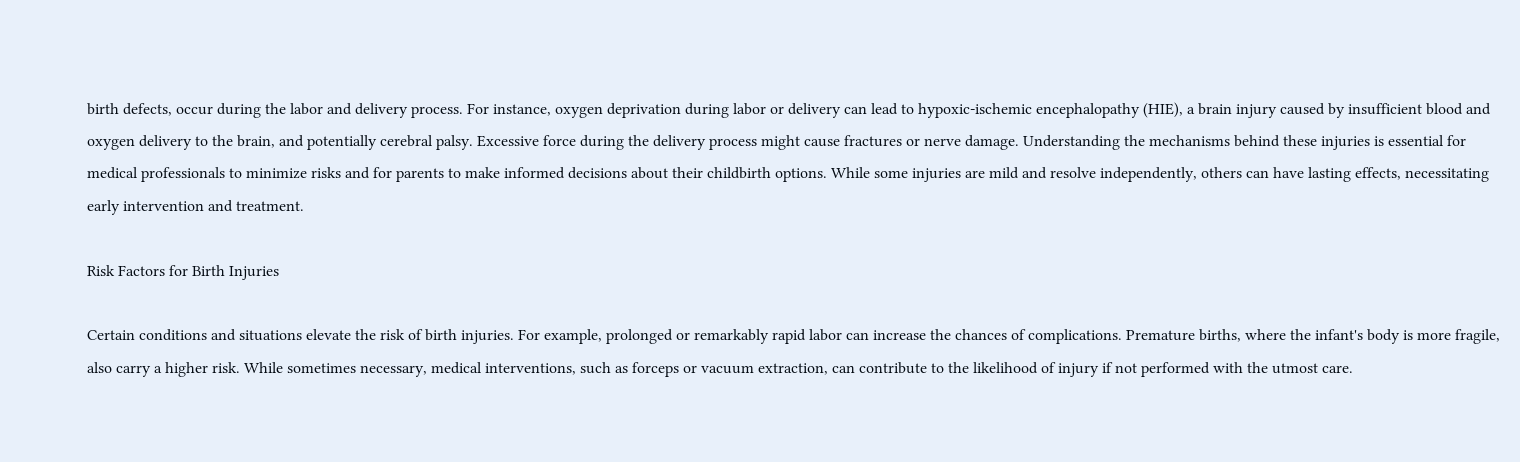birth defects, occur during the labor and delivery process. For instance, oxygen deprivation during labor or delivery can lead to hypoxic-ischemic encephalopathy (HIE), a brain injury caused by insufficient blood and oxygen delivery to the brain, and potentially cerebral palsy. Excessive force during the delivery process might cause fractures or nerve damage. Understanding the mechanisms behind these injuries is essential for medical professionals to minimize risks and for parents to make informed decisions about their childbirth options. While some injuries are mild and resolve independently, others can have lasting effects, necessitating early intervention and treatment.

Risk Factors for Birth Injuries

Certain conditions and situations elevate the risk of birth injuries. For example, prolonged or remarkably rapid labor can increase the chances of complications. Premature births, where the infant's body is more fragile, also carry a higher risk. While sometimes necessary, medical interventions, such as forceps or vacuum extraction, can contribute to the likelihood of injury if not performed with the utmost care.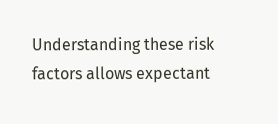Understanding these risk factors allows expectant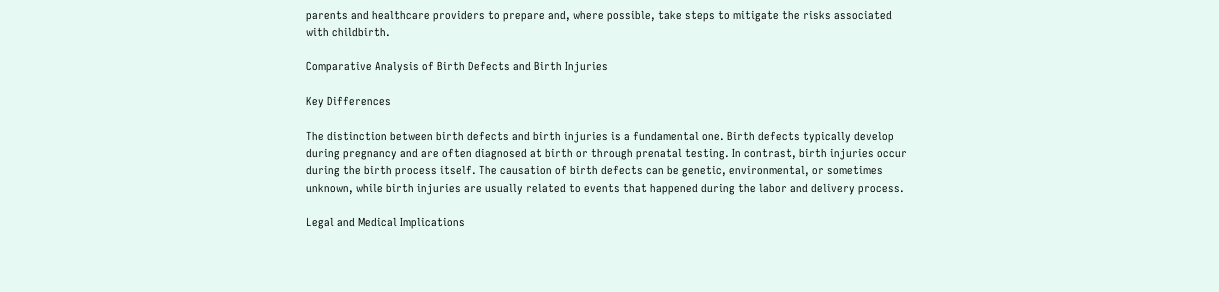parents and healthcare providers to prepare and, where possible, take steps to mitigate the risks associated with childbirth.

Comparative Analysis of Birth Defects and Birth Injuries

Key Differences

The distinction between birth defects and birth injuries is a fundamental one. Birth defects typically develop during pregnancy and are often diagnosed at birth or through prenatal testing. In contrast, birth injuries occur during the birth process itself. The causation of birth defects can be genetic, environmental, or sometimes unknown, while birth injuries are usually related to events that happened during the labor and delivery process.

Legal and Medical Implications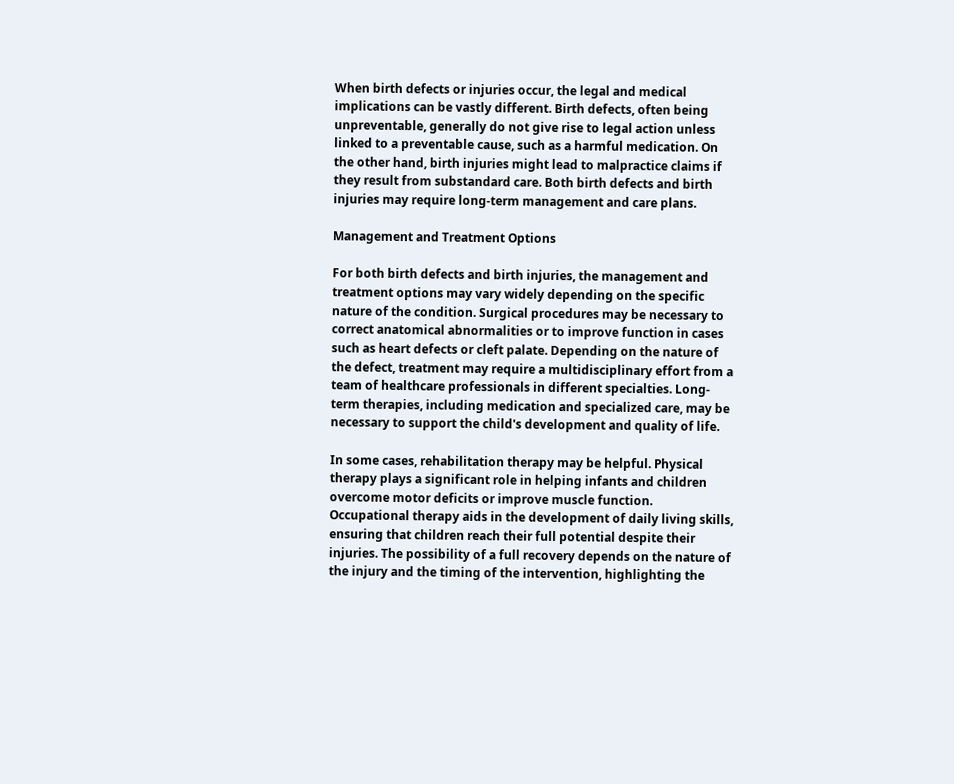When birth defects or injuries occur, the legal and medical implications can be vastly different. Birth defects, often being unpreventable, generally do not give rise to legal action unless linked to a preventable cause, such as a harmful medication. On the other hand, birth injuries might lead to malpractice claims if they result from substandard care. Both birth defects and birth injuries may require long-term management and care plans.

Management and Treatment Options

For both birth defects and birth injuries, the management and treatment options may vary widely depending on the specific nature of the condition. Surgical procedures may be necessary to correct anatomical abnormalities or to improve function in cases such as heart defects or cleft palate. Depending on the nature of the defect, treatment may require a multidisciplinary effort from a team of healthcare professionals in different specialties. Long-term therapies, including medication and specialized care, may be necessary to support the child's development and quality of life.

In some cases, rehabilitation therapy may be helpful. Physical therapy plays a significant role in helping infants and children overcome motor deficits or improve muscle function. Occupational therapy aids in the development of daily living skills, ensuring that children reach their full potential despite their injuries. The possibility of a full recovery depends on the nature of the injury and the timing of the intervention, highlighting the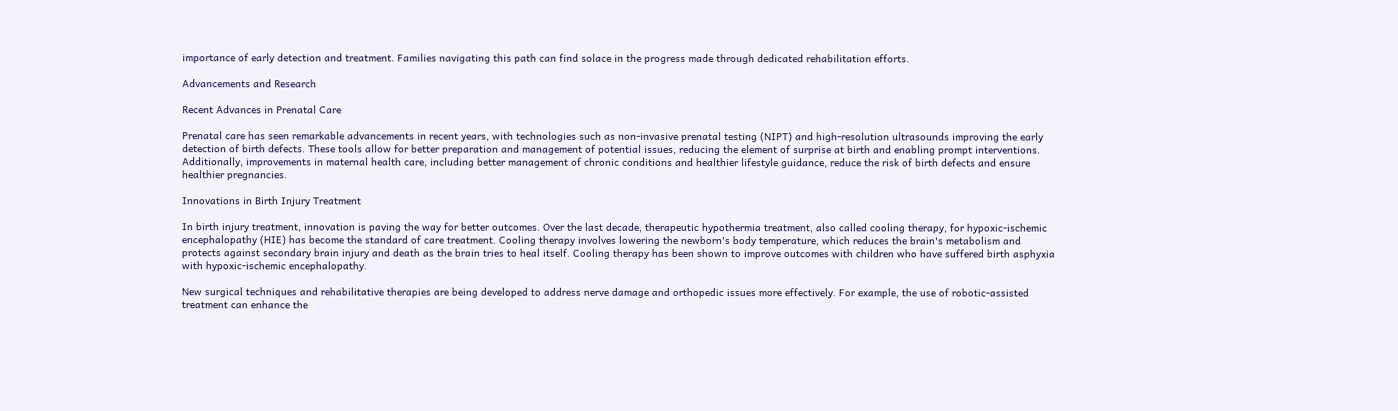importance of early detection and treatment. Families navigating this path can find solace in the progress made through dedicated rehabilitation efforts.

Advancements and Research

Recent Advances in Prenatal Care

Prenatal care has seen remarkable advancements in recent years, with technologies such as non-invasive prenatal testing (NIPT) and high-resolution ultrasounds improving the early detection of birth defects. These tools allow for better preparation and management of potential issues, reducing the element of surprise at birth and enabling prompt interventions. Additionally, improvements in maternal health care, including better management of chronic conditions and healthier lifestyle guidance, reduce the risk of birth defects and ensure healthier pregnancies.

Innovations in Birth Injury Treatment

In birth injury treatment, innovation is paving the way for better outcomes. Over the last decade, therapeutic hypothermia treatment, also called cooling therapy, for hypoxic-ischemic encephalopathy (HIE) has become the standard of care treatment. Cooling therapy involves lowering the newborn's body temperature, which reduces the brain's metabolism and protects against secondary brain injury and death as the brain tries to heal itself. Cooling therapy has been shown to improve outcomes with children who have suffered birth asphyxia with hypoxic-ischemic encephalopathy.

New surgical techniques and rehabilitative therapies are being developed to address nerve damage and orthopedic issues more effectively. For example, the use of robotic-assisted treatment can enhance the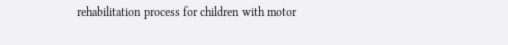rehabilitation process for children with motor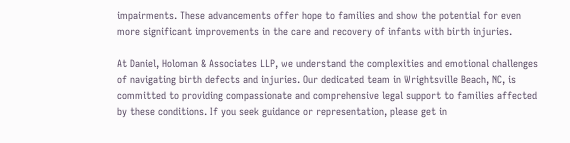impairments. These advancements offer hope to families and show the potential for even more significant improvements in the care and recovery of infants with birth injuries.

At Daniel, Holoman & Associates LLP, we understand the complexities and emotional challenges of navigating birth defects and injuries. Our dedicated team in Wrightsville Beach, NC, is committed to providing compassionate and comprehensive legal support to families affected by these conditions. If you seek guidance or representation, please get in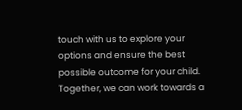touch with us to explore your options and ensure the best possible outcome for your child. Together, we can work towards a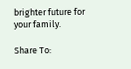brighter future for your family.

Share To: